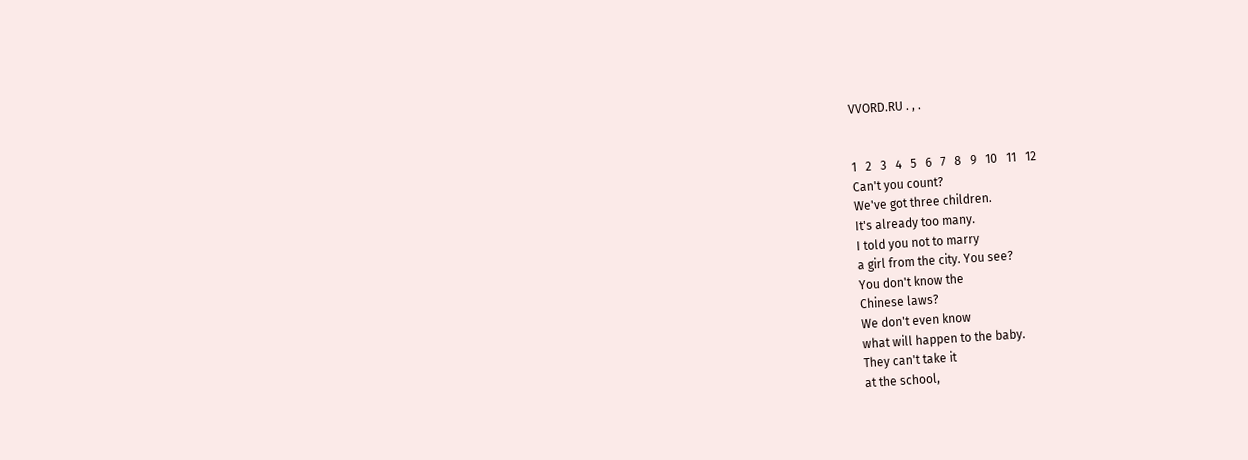VVORD.RU . , .


1   2   3   4   5   6   7   8   9   10   11   12
Can't you count?
We've got three children.
It's already too many.
I told you not to marry
a girl from the city. You see?
You don't know the
Chinese laws?
We don't even know
what will happen to the baby.
They can't take it
at the school,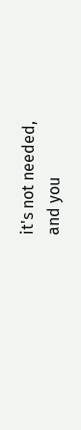it's not needed,
and you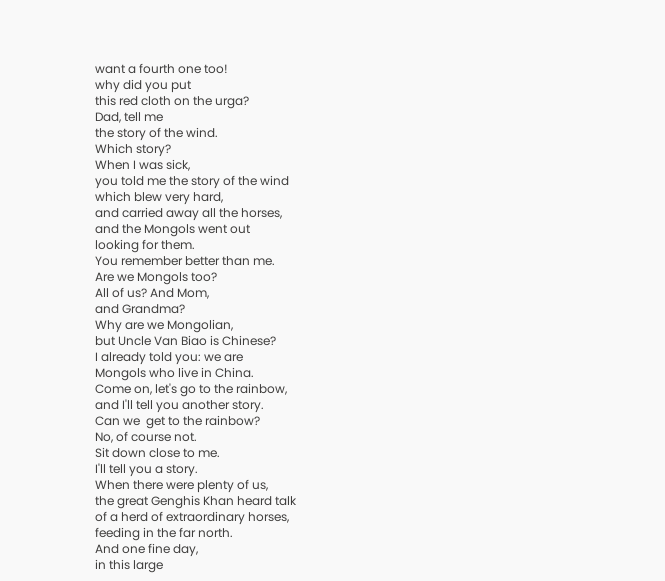want a fourth one too!
why did you put
this red cloth on the urga?
Dad, tell me
the story of the wind.
Which story?
When I was sick,
you told me the story of the wind
which blew very hard,
and carried away all the horses,
and the Mongols went out
looking for them.
You remember better than me.
Are we Mongols too?
All of us? And Mom,
and Grandma?
Why are we Mongolian,
but Uncle Van Biao is Chinese?
I already told you: we are
Mongols who live in China.
Come on, let's go to the rainbow,
and I'll tell you another story.
Can we  get to the rainbow?
No, of course not.
Sit down close to me.
I'll tell you a story.
When there were plenty of us,
the great Genghis Khan heard talk
of a herd of extraordinary horses,
feeding in the far north.
And one fine day,
in this large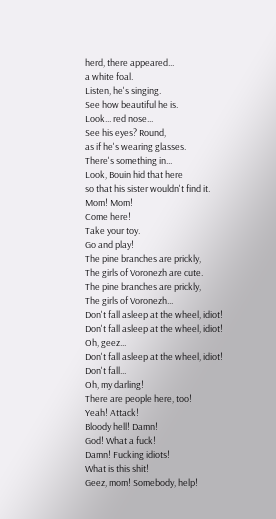herd, there appeared...
a white foal.
Listen, he's singing.
See how beautiful he is.
Look... red nose...
See his eyes? Round,
as if he's wearing glasses.
There's something in...
Look, Bouin hid that here
so that his sister wouldn't find it.
Mom! Mom!
Come here!
Take your toy.
Go and play!
The pine branches are prickly,
The girls of Voronezh are cute.
The pine branches are prickly,
The girls of Voronezh...
Don't fall asleep at the wheel, idiot!
Don't fall asleep at the wheel, idiot!
Oh, geez...
Don't fall asleep at the wheel, idiot!
Don't fall...
Oh, my darling!
There are people here, too!
Yeah! Attack!
Bloody hell! Damn!
God! What a fuck!
Damn! Fucking idiots!
What is this shit!
Geez, mom! Somebody, help!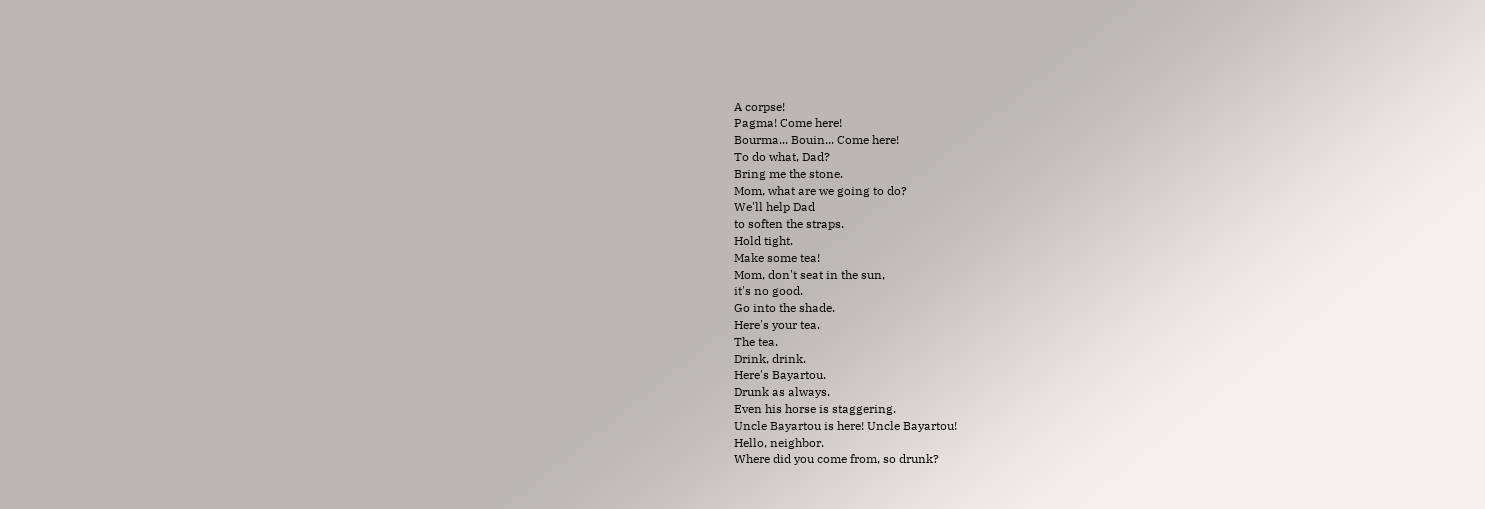A corpse!
Pagma! Come here!
Bourma... Bouin... Come here!
To do what, Dad?
Bring me the stone.
Mom, what are we going to do?
We'll help Dad
to soften the straps.
Hold tight.
Make some tea!
Mom, don't seat in the sun,
it's no good.
Go into the shade.
Here's your tea.
The tea.
Drink, drink.
Here's Bayartou.
Drunk as always.
Even his horse is staggering.
Uncle Bayartou is here! Uncle Bayartou!
Hello, neighbor.
Where did you come from, so drunk?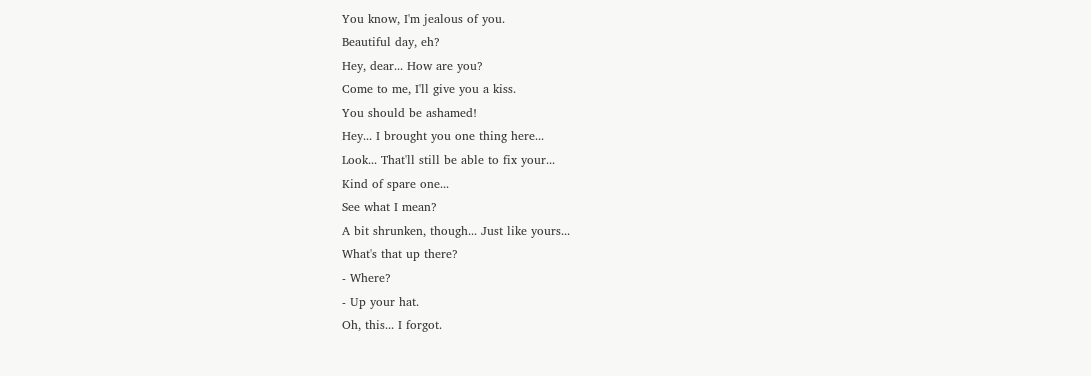You know, I'm jealous of you.
Beautiful day, eh?
Hey, dear... How are you?
Come to me, I'll give you a kiss.
You should be ashamed!
Hey... I brought you one thing here...
Look... That'll still be able to fix your...
Kind of spare one...
See what I mean?
A bit shrunken, though... Just like yours...
What's that up there?
- Where?
- Up your hat.
Oh, this... I forgot.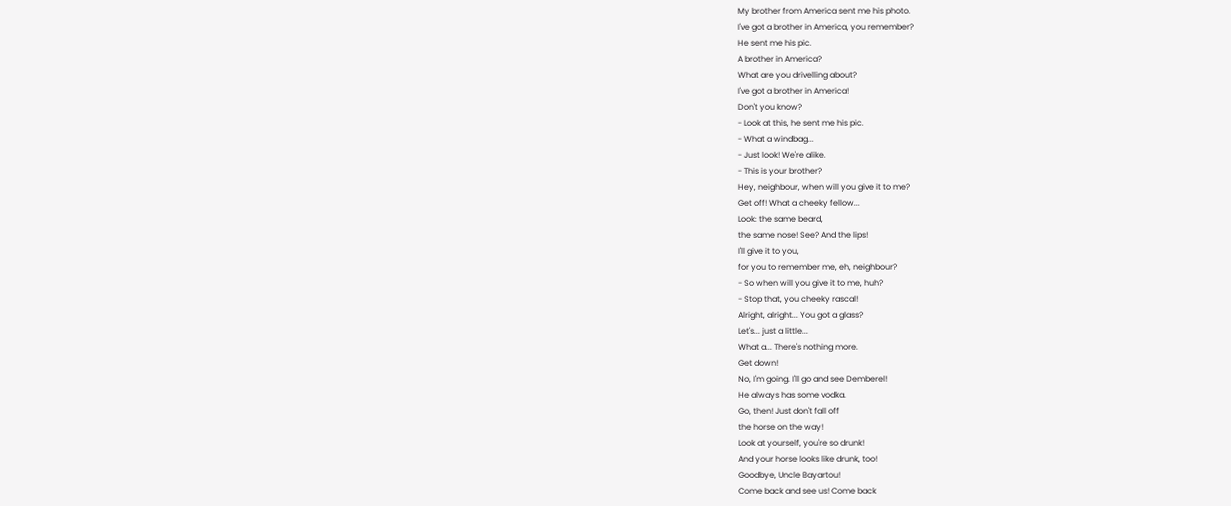My brother from America sent me his photo.
I've got a brother in America, you remember?
He sent me his pic.
A brother in America?
What are you drivelling about?
I've got a brother in America!
Don't you know?
- Look at this, he sent me his pic.
- What a windbag...
- Just look! We're alike.
- This is your brother?
Hey, neighbour, when will you give it to me?
Get off! What a cheeky fellow...
Look: the same beard,
the same nose! See? And the lips!
I'll give it to you,
for you to remember me, eh, neighbour?
- So when will you give it to me, huh?
- Stop that, you cheeky rascal!
Alright, alright... You got a glass?
Let's... just a little...
What a... There's nothing more.
Get down!
No, I'm going. I'll go and see Demberel!
He always has some vodka.
Go, then! Just don't fall off
the horse on the way!
Look at yourself, you're so drunk!
And your horse looks like drunk, too!
Goodbye, Uncle Bayartou!
Come back and see us! Come back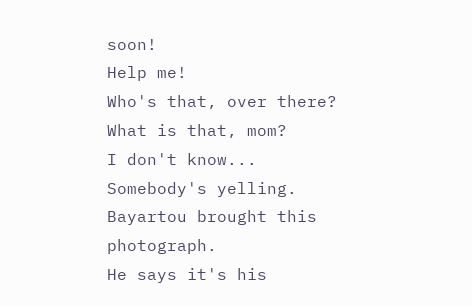soon!
Help me!
Who's that, over there?
What is that, mom?
I don't know...
Somebody's yelling.
Bayartou brought this photograph.
He says it's his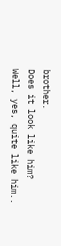brother.
Does it look like him?
Well, yes, quite like him..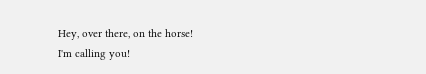Hey, over there, on the horse!
I'm calling you!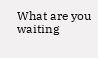What are you waiting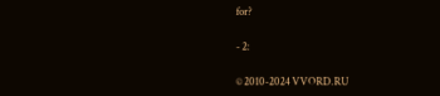for?

- 2:

© 2010-2024 VVORD.RU